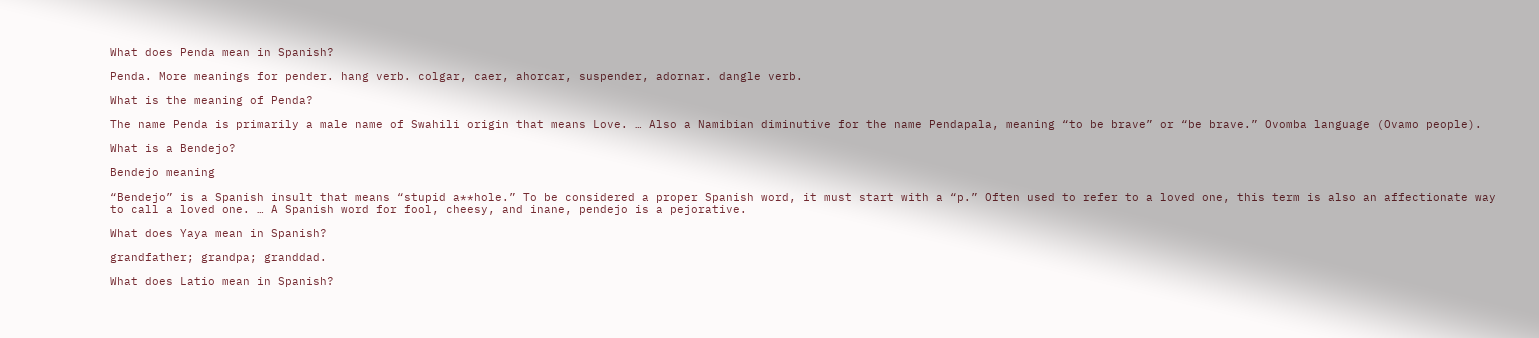What does Penda mean in Spanish?

Penda. More meanings for pender. hang verb. colgar, caer, ahorcar, suspender, adornar. dangle verb.

What is the meaning of Penda?

The name Penda is primarily a male name of Swahili origin that means Love. … Also a Namibian diminutive for the name Pendapala, meaning “to be brave” or “be brave.” Ovomba language (Ovamo people).

What is a Bendejo?

Bendejo meaning

“Bendejo” is a Spanish insult that means “stupid a**hole.” To be considered a proper Spanish word, it must start with a “p.” Often used to refer to a loved one, this term is also an affectionate way to call a loved one. … A Spanish word for fool, cheesy, and inane, pendejo is a pejorative.

What does Yaya mean in Spanish?

grandfather; grandpa; granddad.

What does Latio mean in Spanish?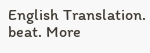English Translation. beat. More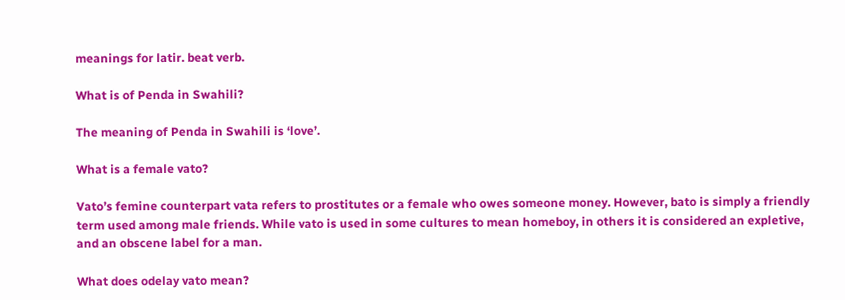meanings for latir. beat verb.

What is of Penda in Swahili?

The meaning of Penda in Swahili is ‘love’.

What is a female vato?

Vato’s femine counterpart vata refers to prostitutes or a female who owes someone money. However, bato is simply a friendly term used among male friends. While vato is used in some cultures to mean homeboy, in others it is considered an expletive, and an obscene label for a man.

What does odelay vato mean?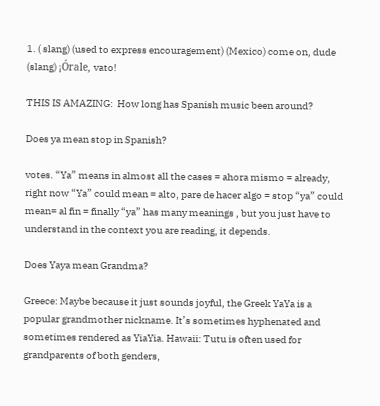1. ( slang) (used to express encouragement) (Mexico) come on, dude (slang) ¡Órale, vato!

THIS IS AMAZING:  How long has Spanish music been around?

Does ya mean stop in Spanish?

votes. “Ya” means in almost all the cases = ahora mismo = already, right now “Ya” could mean = alto, pare de hacer algo = stop “ya” could mean= al fin = finally “ya” has many meanings , but you just have to understand in the context you are reading, it depends.

Does Yaya mean Grandma?

Greece: Maybe because it just sounds joyful, the Greek YaYa is a popular grandmother nickname. It’s sometimes hyphenated and sometimes rendered as YiaYia. Hawaii: Tutu is often used for grandparents of both genders,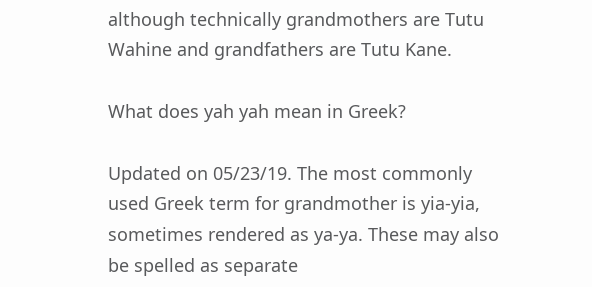although technically grandmothers are Tutu Wahine and grandfathers are Tutu Kane.

What does yah yah mean in Greek?

Updated on 05/23/19. The most commonly used Greek term for grandmother is yia-yia, sometimes rendered as ya-ya. These may also be spelled as separate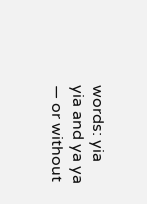words: yia yia and ya ya — or without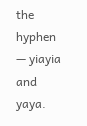the hyphen — yiayia and yaya.